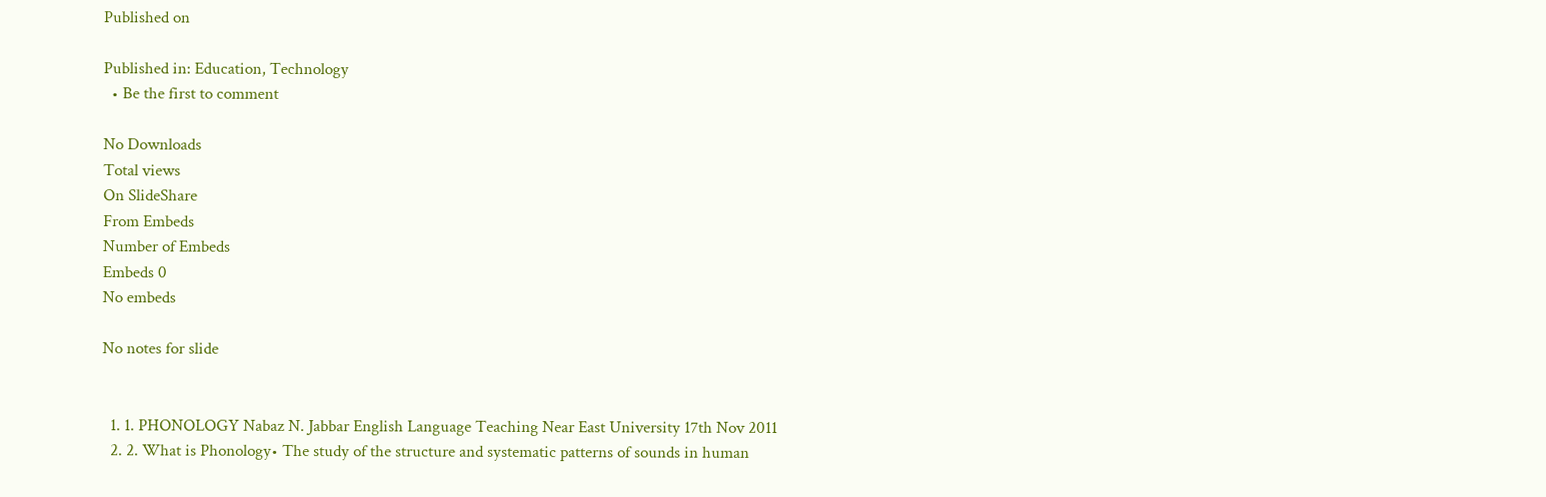Published on

Published in: Education, Technology
  • Be the first to comment

No Downloads
Total views
On SlideShare
From Embeds
Number of Embeds
Embeds 0
No embeds

No notes for slide


  1. 1. PHONOLOGY Nabaz N. Jabbar English Language Teaching Near East University 17th Nov 2011
  2. 2. What is Phonology• The study of the structure and systematic patterns of sounds in human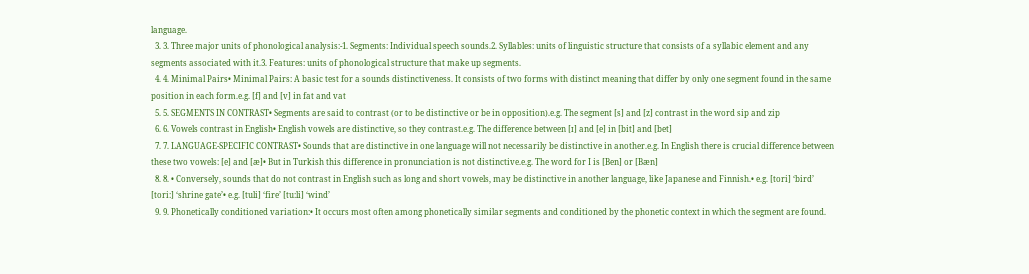language.
  3. 3. Three major units of phonological analysis:-1. Segments: Individual speech sounds.2. Syllables: units of linguistic structure that consists of a syllabic element and any segments associated with it.3. Features: units of phonological structure that make up segments.
  4. 4. Minimal Pairs• Minimal Pairs: A basic test for a sounds distinctiveness. It consists of two forms with distinct meaning that differ by only one segment found in the same position in each form.e.g. [f] and [v] in fat and vat
  5. 5. SEGMENTS IN CONTRAST• Segments are said to contrast (or to be distinctive or be in opposition).e.g. The segment [s] and [z] contrast in the word sip and zip
  6. 6. Vowels contrast in English• English vowels are distinctive, so they contrast.e.g. The difference between [ɪ] and [e] in [bit] and [bet]
  7. 7. LANGUAGE-SPECIFIC CONTRAST• Sounds that are distinctive in one language will not necessarily be distinctive in another.e.g. In English there is crucial difference between these two vowels: [e] and [æ]• But in Turkish this difference in pronunciation is not distinctive.e.g. The word for I is [Ben] or [Bæn]
  8. 8. • Conversely, sounds that do not contrast in English such as long and short vowels, may be distinctive in another language, like Japanese and Finnish.• e.g. [tori] ‘bird’ [tori:] ‘shrine gate’• e.g. [tuli] ‘fire’ [tu:li] ‘wind’
  9. 9. Phonetically conditioned variation:• It occurs most often among phonetically similar segments and conditioned by the phonetic context in which the segment are found.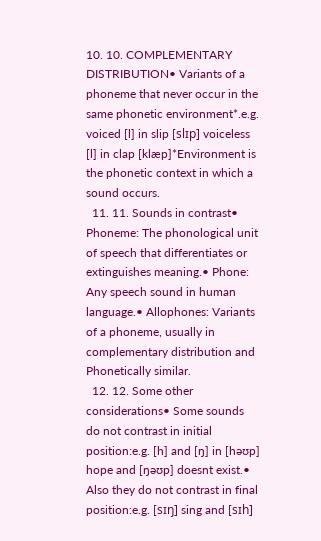10. 10. COMPLEMENTARY DISTRIBUTION• Variants of a phoneme that never occur in the same phonetic environment*.e.g. voiced [l] in slip [slɪp] voiceless [l] in clap [klæp]*Environment is the phonetic context in which a sound occurs.
  11. 11. Sounds in contrast• Phoneme: The phonological unit of speech that differentiates or extinguishes meaning.• Phone: Any speech sound in human language.• Allophones: Variants of a phoneme, usually in complementary distribution and Phonetically similar.
  12. 12. Some other considerations• Some sounds do not contrast in initial position:e.g. [h] and [ŋ] in [həʊp] hope and [ŋəʊp] doesnt exist.• Also they do not contrast in final position:e.g. [sɪŋ] sing and [sɪh]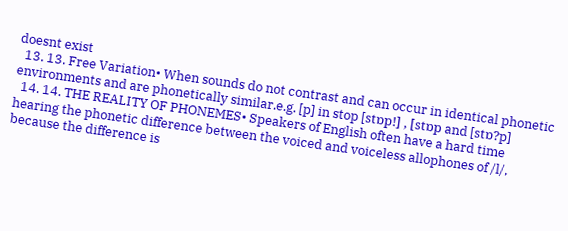doesnt exist
  13. 13. Free Variation• When sounds do not contrast and can occur in identical phonetic environments and are phonetically similar.e.g. [p] in stop [stɒp!] , [stɒp and [stɒ?p]
  14. 14. THE REALITY OF PHONEMES• Speakers of English often have a hard time hearing the phonetic difference between the voiced and voiceless allophones of /l/, because the difference is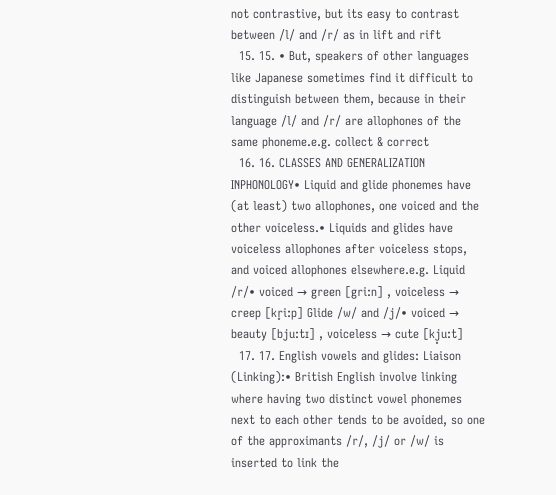not contrastive, but its easy to contrast between /l/ and /r/ as in lift and rift
  15. 15. • But, speakers of other languages like Japanese sometimes find it difficult to distinguish between them, because in their language /l/ and /r/ are allophones of the same phoneme.e.g. collect & correct
  16. 16. CLASSES AND GENERALIZATION INPHONOLOGY• Liquid and glide phonemes have (at least) two allophones, one voiced and the other voiceless.• Liquids and glides have voiceless allophones after voiceless stops, and voiced allophones elsewhere.e.g. Liquid /r/• voiced → green [gri:n] , voiceless → creep [kr̥i:p] Glide /w/ and /j/• voiced → beauty [bju:tɪ] , voiceless → cute [kj̥u:t]
  17. 17. English vowels and glides: Liaison (Linking):• British English involve linking where having two distinct vowel phonemes next to each other tends to be avoided, so one of the approximants /r/, /j/ or /w/ is inserted to link the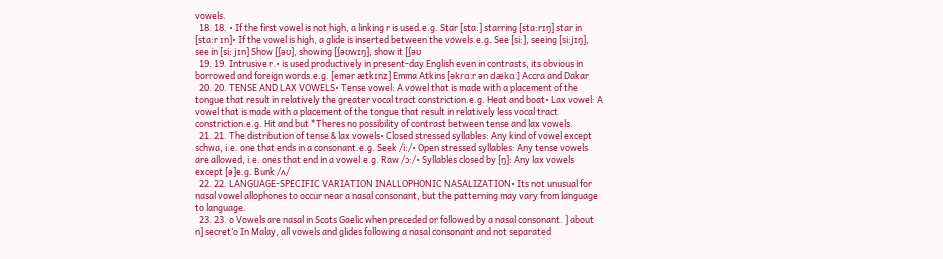vowels.
  18. 18. • If the first vowel is not high, a linking r is used.e.g. Star [sta:] starring [sta:rɪŋ] star in [sta:r ɪn]• If the vowel is high, a glide is inserted between the vowels.e.g. See [si:], seeing [si:jɪŋ], see in [si: jɪn] Show [ʃəʊ], showing [ʃəʊwɪŋ], show it [ʃəʊ
  19. 19. Intrusive r.• is used productively in present-day English even in contrasts, its obvious in borrowed and foreign words.e.g. [emər ætkɪnz] Emma Atkins [əkrɑ:r ən dækɑ:] Accra and Dakar
  20. 20. TENSE AND LAX VOWELS• Tense vowel: A vowel that is made with a placement of the tongue that result in relatively the greater vocal tract constriction.e.g. Heat and boat• Lax vowel: A vowel that is made with a placement of the tongue that result in relatively less vocal tract constriction.e.g. Hit and but *Theres no possibility of contrast between tense and lax vowels.
  21. 21. The distribution of tense & lax vowels• Closed stressed syllables: Any kind of vowel except schwa, i.e. one that ends in a consonant.e.g. Seek /i:/• Open stressed syllables: Any tense vowels are allowed, i.e. ones that end in a vowel.e.g. Raw /ɔ:/• Syllables closed by [ŋ]: Any lax vowels except [ə]e.g. Bunk /ʌ/
  22. 22. LANGUAGE-SPECIFIC VARIATION INALLOPHONIC NASALIZATION• Its not unusual for nasal vowel allophones to occur near a nasal consonant, but the patterning may vary from language to language.
  23. 23. o Vowels are nasal in Scots Gaelic when preceded or followed by a nasal consonant. ] about n] secret‘o In Malay, all vowels and glides following a nasal consonant and not separated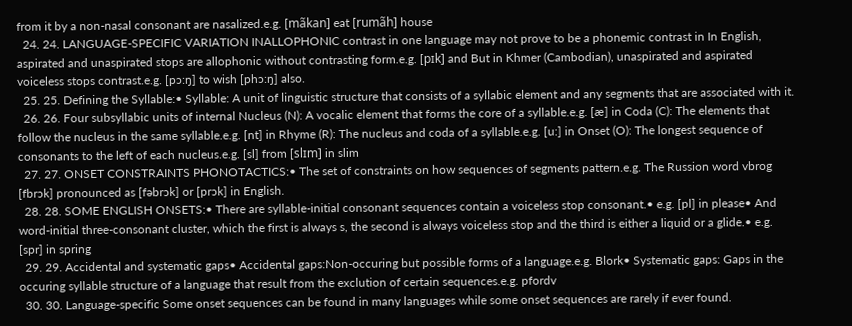from it by a non-nasal consonant are nasalized.e.g. [mãkan] eat [rumãh] house
  24. 24. LANGUAGE-SPECIFIC VARIATION INALLOPHONIC contrast in one language may not prove to be a phonemic contrast in In English, aspirated and unaspirated stops are allophonic without contrasting form.e.g. [pɪk] and But in Khmer (Cambodian), unaspirated and aspirated voiceless stops contrast.e.g. [pɔ:ŋ] to wish [phɔ:ŋ] also.
  25. 25. Defining the Syllable:• Syllable: A unit of linguistic structure that consists of a syllabic element and any segments that are associated with it.
  26. 26. Four subsyllabic units of internal Nucleus (N): A vocalic element that forms the core of a syllable.e.g. [æ] in Coda (C): The elements that follow the nucleus in the same syllable.e.g. [nt] in Rhyme (R): The nucleus and coda of a syllable.e.g. [u:] in Onset (O): The longest sequence of consonants to the left of each nucleus.e.g. [sl] from [slɪm] in slim
  27. 27. ONSET CONSTRAINTS PHONOTACTICS:• The set of constraints on how sequences of segments pattern.e.g. The Russion word vbrog [fbrɔk] pronounced as [fəbrɔk] or [prɔk] in English.
  28. 28. SOME ENGLISH ONSETS:• There are syllable-initial consonant sequences contain a voiceless stop consonant.• e.g. [pl] in please• And word-initial three-consonant cluster, which the first is always s, the second is always voiceless stop and the third is either a liquid or a glide.• e.g. [spr] in spring
  29. 29. Accidental and systematic gaps• Accidental gaps:Non-occuring but possible forms of a language.e.g. Blork• Systematic gaps: Gaps in the occuring syllable structure of a language that result from the exclution of certain sequences.e.g. pfordv
  30. 30. Language-specific Some onset sequences can be found in many languages while some onset sequences are rarely if ever found.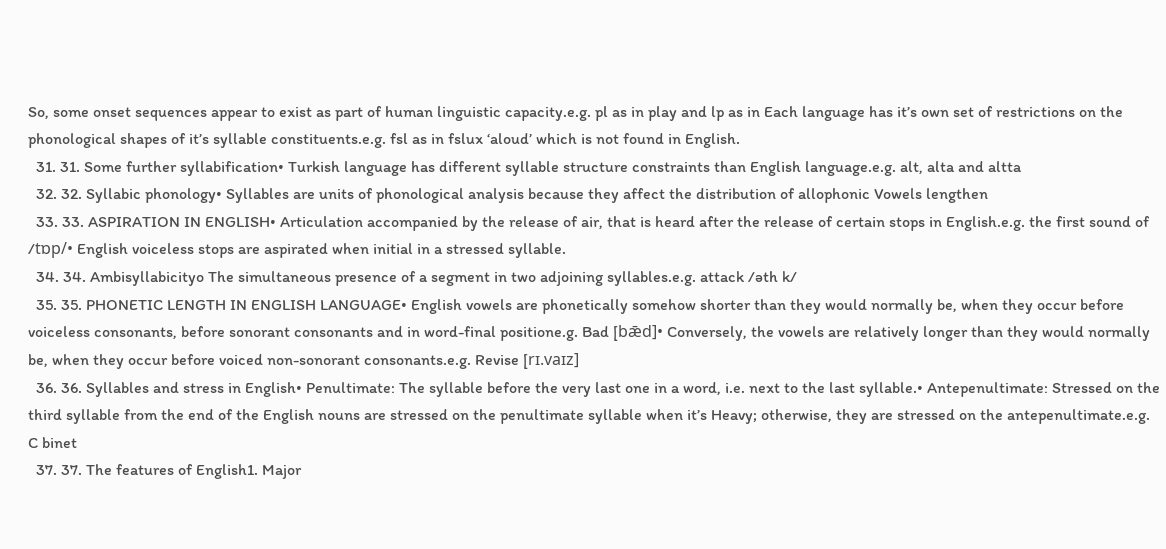So, some onset sequences appear to exist as part of human linguistic capacity.e.g. pl as in play and lp as in Each language has it’s own set of restrictions on the phonological shapes of it’s syllable constituents.e.g. fsl as in fslux ‘aloud’ which is not found in English.
  31. 31. Some further syllabification• Turkish language has different syllable structure constraints than English language.e.g. alt, alta and altta
  32. 32. Syllabic phonology• Syllables are units of phonological analysis because they affect the distribution of allophonic Vowels lengthen
  33. 33. ASPIRATION IN ENGLISH• Articulation accompanied by the release of air, that is heard after the release of certain stops in English.e.g. the first sound of /tɒp/• English voiceless stops are aspirated when initial in a stressed syllable.
  34. 34. Ambisyllabicityo The simultaneous presence of a segment in two adjoining syllables.e.g. attack /əth k/
  35. 35. PHONETIC LENGTH IN ENGLISH LANGUAGE• English vowels are phonetically somehow shorter than they would normally be, when they occur before voiceless consonants, before sonorant consonants and in word-final positione.g. Bad [bǣd]• Conversely, the vowels are relatively longer than they would normally be, when they occur before voiced non-sonorant consonants.e.g. Revise [rɪ.vaɪz]
  36. 36. Syllables and stress in English• Penultimate: The syllable before the very last one in a word, i.e. next to the last syllable.• Antepenultimate: Stressed on the third syllable from the end of the English nouns are stressed on the penultimate syllable when it’s Heavy; otherwise, they are stressed on the antepenultimate.e.g. C binet
  37. 37. The features of English1. Major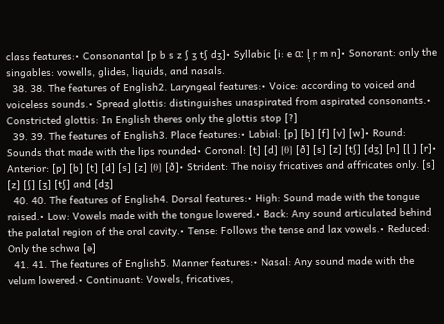class features:• Consonantal [p b s z ʃ ʒ tʃ dʒ]• Syllabic [i: e ɑ: ɭ̩ r̩ m n]• Sonorant: only the singables: vowells, glides, liquids, and nasals.
  38. 38. The features of English2. Laryngeal features:• Voice: according to voiced and voiceless sounds.• Spread glottis: distinguishes unaspirated from aspirated consonants.• Constricted glottis: In English theres only the glottis stop [?]
  39. 39. The features of English3. Place features:• Labial: [p] [b] [f] [v] [w]• Round: Sounds that made with the lips rounded• Coronal: [t] [d] [θ] [ð] [s] [z] [tʃ] [dʒ] [n] [ɭ ] [r]• Anterior: [p] [b] [t] [d] [s] [z] [θ] [ð]• Strident: The noisy fricatives and affricates only. [s] [z] [ʃ] [ʒ] [tʃ] and [dʒ]
  40. 40. The features of English4. Dorsal features:• High: Sound made with the tongue raised.• Low: Vowels made with the tongue lowered.• Back: Any sound articulated behind the palatal region of the oral cavity.• Tense: Follows the tense and lax vowels.• Reduced: Only the schwa [ə]
  41. 41. The features of English5. Manner features:• Nasal: Any sound made with the velum lowered.• Continuant: Vowels, fricatives,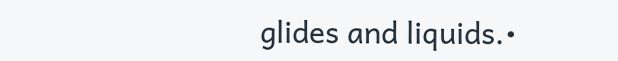glides and liquids.•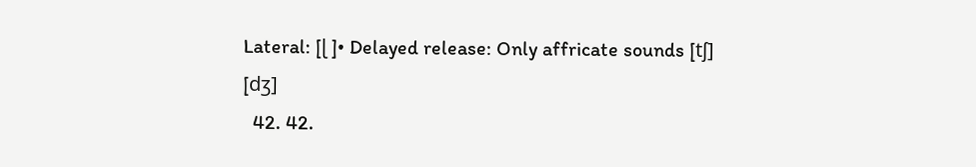Lateral: [ɭ ]• Delayed release: Only affricate sounds [tʃ] [dʒ]
  42. 42.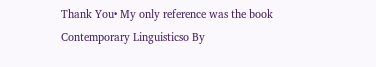Thank You• My only reference was the book Contemporary Linguisticso By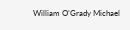William O’Grady Michael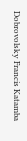Dobrovolsky Francis Katamba